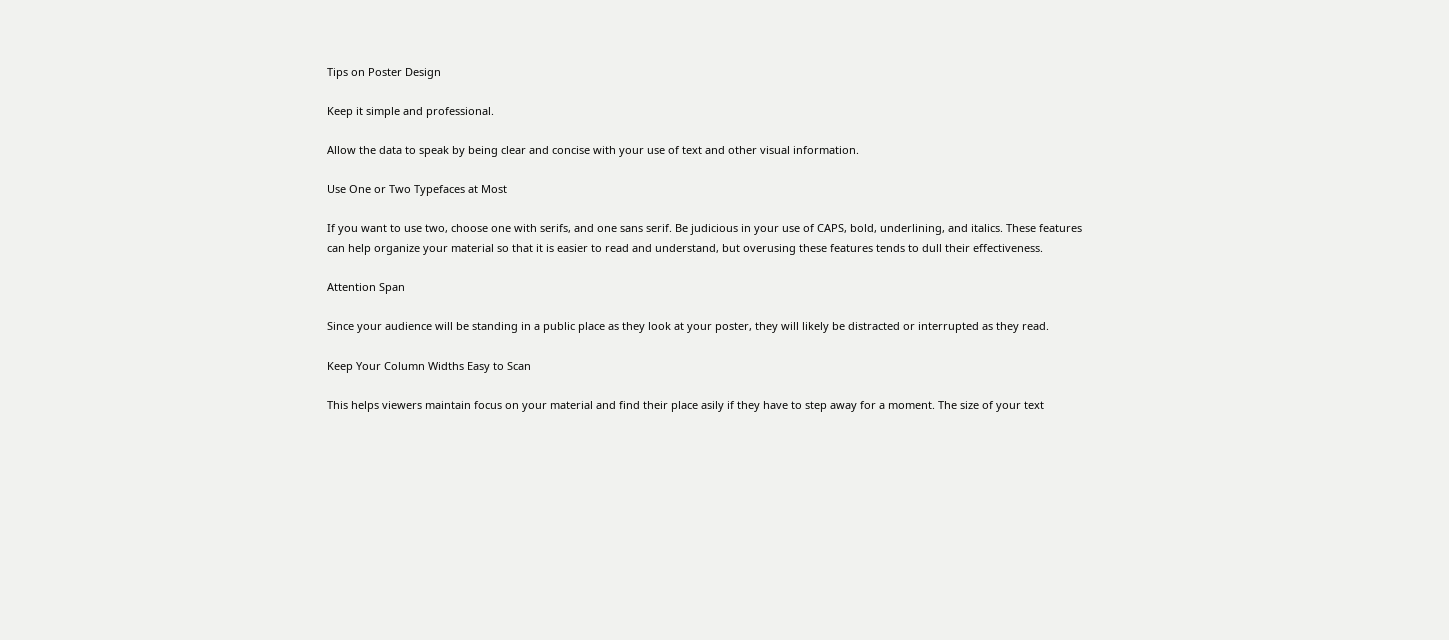Tips on Poster Design

Keep it simple and professional.

Allow the data to speak by being clear and concise with your use of text and other visual information.

Use One or Two Typefaces at Most

If you want to use two, choose one with serifs, and one sans serif. Be judicious in your use of CAPS, bold, underlining, and italics. These features can help organize your material so that it is easier to read and understand, but overusing these features tends to dull their effectiveness.

Attention Span

Since your audience will be standing in a public place as they look at your poster, they will likely be distracted or interrupted as they read.

Keep Your Column Widths Easy to Scan

This helps viewers maintain focus on your material and find their place asily if they have to step away for a moment. The size of your text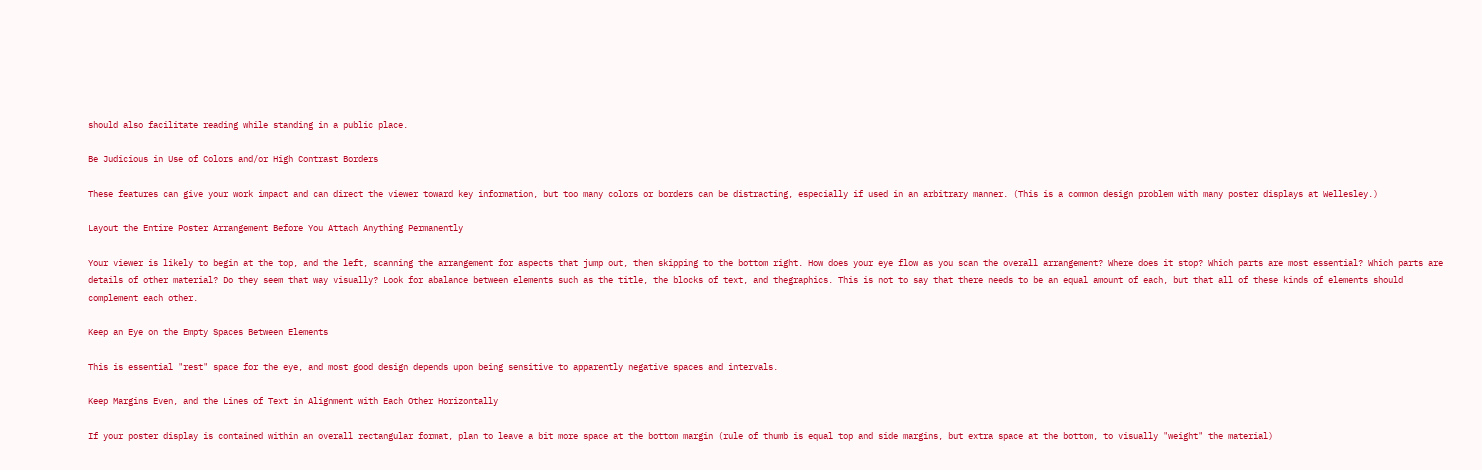should also facilitate reading while standing in a public place.

Be Judicious in Use of Colors and/or High Contrast Borders

These features can give your work impact and can direct the viewer toward key information, but too many colors or borders can be distracting, especially if used in an arbitrary manner. (This is a common design problem with many poster displays at Wellesley.)

Layout the Entire Poster Arrangement Before You Attach Anything Permanently

Your viewer is likely to begin at the top, and the left, scanning the arrangement for aspects that jump out, then skipping to the bottom right. How does your eye flow as you scan the overall arrangement? Where does it stop? Which parts are most essential? Which parts are details of other material? Do they seem that way visually? Look for abalance between elements such as the title, the blocks of text, and thegraphics. This is not to say that there needs to be an equal amount of each, but that all of these kinds of elements should complement each other.

Keep an Eye on the Empty Spaces Between Elements

This is essential "rest" space for the eye, and most good design depends upon being sensitive to apparently negative spaces and intervals.

Keep Margins Even, and the Lines of Text in Alignment with Each Other Horizontally

If your poster display is contained within an overall rectangular format, plan to leave a bit more space at the bottom margin (rule of thumb is equal top and side margins, but extra space at the bottom, to visually "weight" the material)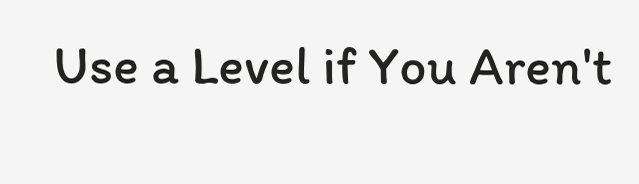Use a Level if You Aren't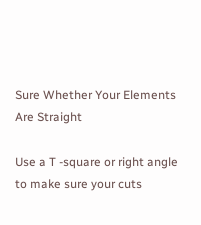Sure Whether Your Elements Are Straight

Use a T -square or right angle to make sure your cuts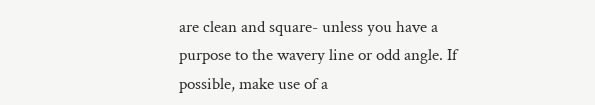are clean and square- unless you have a purpose to the wavery line or odd angle. If possible, make use of a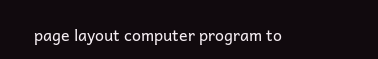page layout computer program to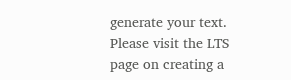generate your text. Please visit the LTS page on creating a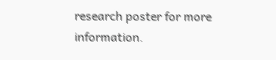research poster for more information.